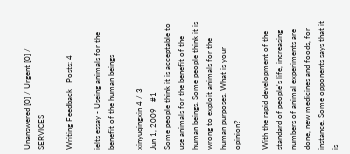Unanswered [0] / Urgent [0] / SERVICES

Writing Feedback   Posts: 4

ielts essay - Useing animals for the benefit of the human beings

xinyuqingxin 4 / 3
Jun 1, 2009   #1
Some people think it is acceptable to use animals for the benefit of the human beings. Some people think it is wrong to exploit animals for the human purposes. What is your opinion?

With the rapid development of the standard of people's life, increasing numbers of animal experiments are done, new medicines and foods, for instance. Some opponents says that it is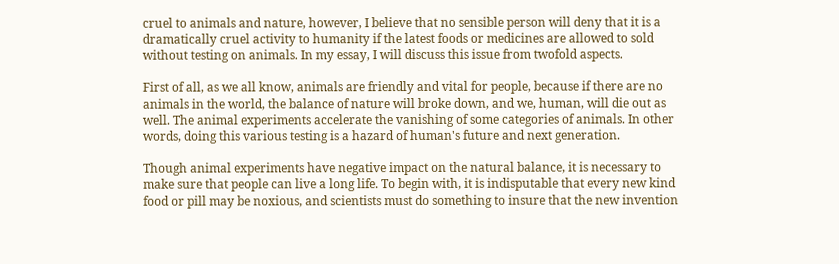cruel to animals and nature, however, I believe that no sensible person will deny that it is a dramatically cruel activity to humanity if the latest foods or medicines are allowed to sold without testing on animals. In my essay, I will discuss this issue from twofold aspects.

First of all, as we all know, animals are friendly and vital for people, because if there are no animals in the world, the balance of nature will broke down, and we, human, will die out as well. The animal experiments accelerate the vanishing of some categories of animals. In other words, doing this various testing is a hazard of human's future and next generation.

Though animal experiments have negative impact on the natural balance, it is necessary to make sure that people can live a long life. To begin with, it is indisputable that every new kind food or pill may be noxious, and scientists must do something to insure that the new invention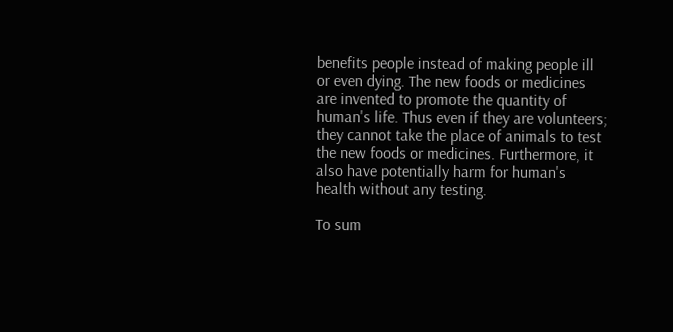benefits people instead of making people ill or even dying. The new foods or medicines are invented to promote the quantity of human's life. Thus even if they are volunteers; they cannot take the place of animals to test the new foods or medicines. Furthermore, it also have potentially harm for human's health without any testing.

To sum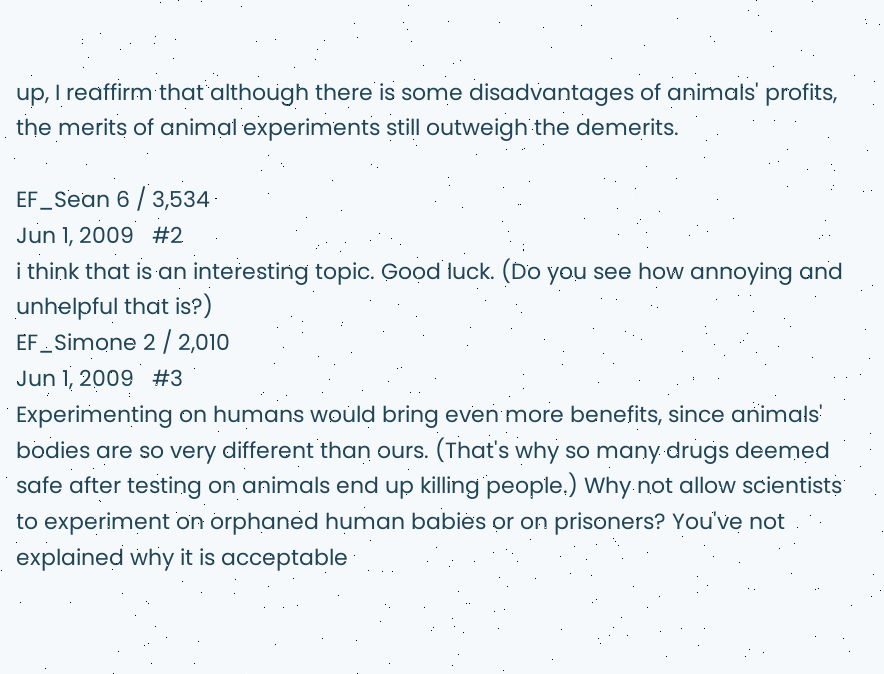up, I reaffirm that although there is some disadvantages of animals' profits, the merits of animal experiments still outweigh the demerits.

EF_Sean 6 / 3,534
Jun 1, 2009   #2
i think that is an interesting topic. Good luck. (Do you see how annoying and unhelpful that is?)
EF_Simone 2 / 2,010
Jun 1, 2009   #3
Experimenting on humans would bring even more benefits, since animals' bodies are so very different than ours. (That's why so many drugs deemed safe after testing on animals end up killing people.) Why not allow scientists to experiment on orphaned human babies or on prisoners? You've not explained why it is acceptable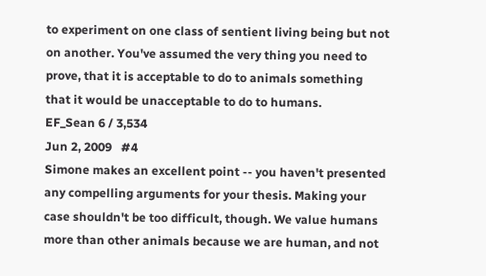to experiment on one class of sentient living being but not on another. You've assumed the very thing you need to prove, that it is acceptable to do to animals something that it would be unacceptable to do to humans.
EF_Sean 6 / 3,534
Jun 2, 2009   #4
Simone makes an excellent point -- you haven't presented any compelling arguments for your thesis. Making your case shouldn't be too difficult, though. We value humans more than other animals because we are human, and not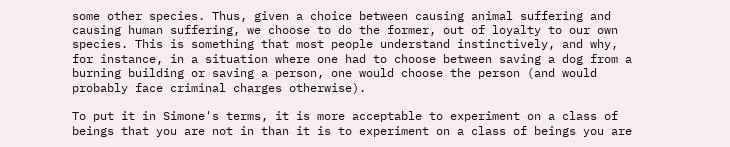some other species. Thus, given a choice between causing animal suffering and causing human suffering, we choose to do the former, out of loyalty to our own species. This is something that most people understand instinctively, and why, for instance, in a situation where one had to choose between saving a dog from a burning building or saving a person, one would choose the person (and would probably face criminal charges otherwise).

To put it in Simone's terms, it is more acceptable to experiment on a class of beings that you are not in than it is to experiment on a class of beings you are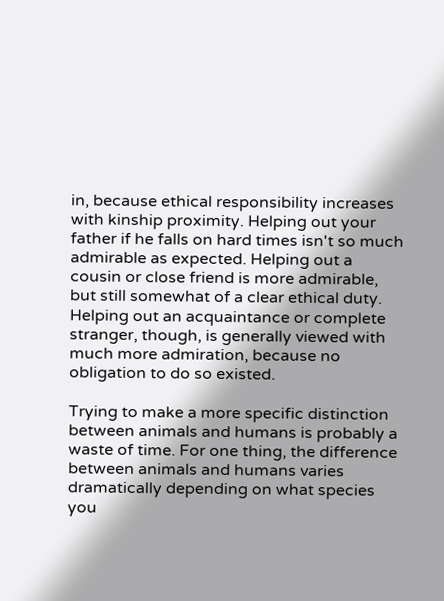in, because ethical responsibility increases with kinship proximity. Helping out your father if he falls on hard times isn't so much admirable as expected. Helping out a cousin or close friend is more admirable, but still somewhat of a clear ethical duty. Helping out an acquaintance or complete stranger, though, is generally viewed with much more admiration, because no obligation to do so existed.

Trying to make a more specific distinction between animals and humans is probably a waste of time. For one thing, the difference between animals and humans varies dramatically depending on what species you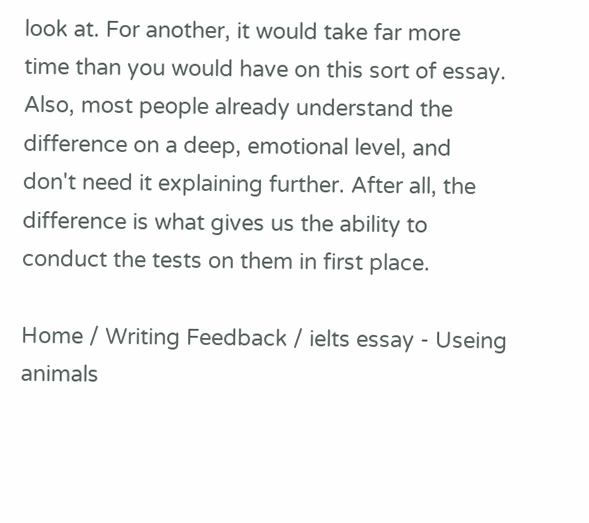look at. For another, it would take far more time than you would have on this sort of essay. Also, most people already understand the difference on a deep, emotional level, and don't need it explaining further. After all, the difference is what gives us the ability to conduct the tests on them in first place.

Home / Writing Feedback / ielts essay - Useing animals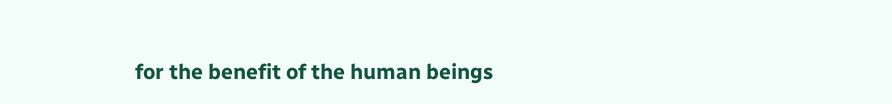for the benefit of the human beings